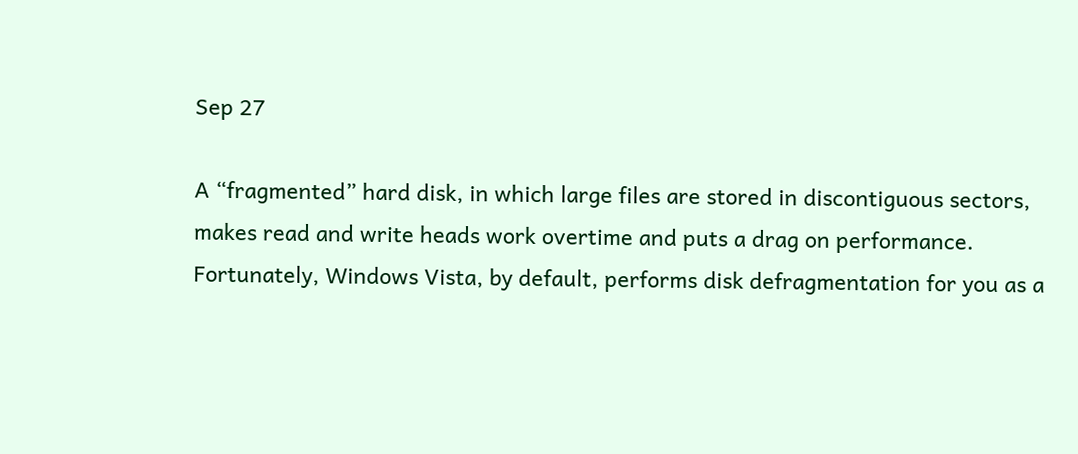Sep 27

A “fragmented” hard disk, in which large files are stored in discontiguous sectors, makes read and write heads work overtime and puts a drag on performance. Fortunately, Windows Vista, by default, performs disk defragmentation for you as a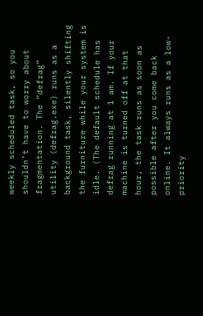weekly scheduled task, so you shouldn’t have to worry about fragmentation. The “defrag” utility (defrag.exe) runs as a background task, silently shifting the furniture while your system is idle. (The default schedule has defrag running at 1 am. If your machine is turned off at that hour, the task runs as soon as possible after you come back online. It always runs as a low-priority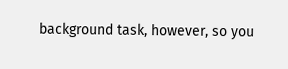background task, however, so you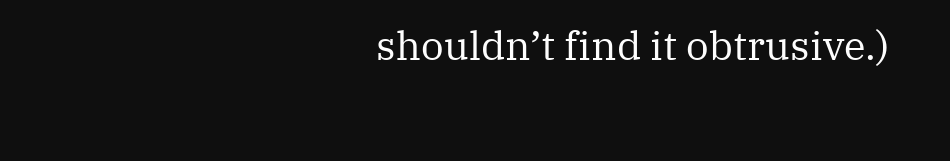shouldn’t find it obtrusive.)